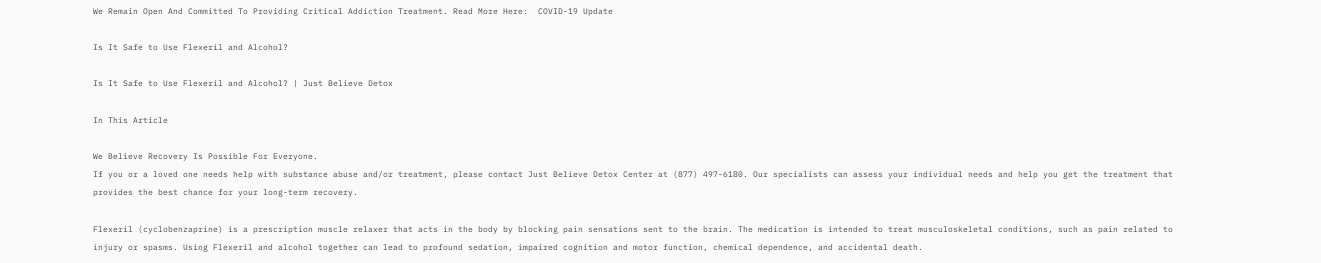We Remain Open And Committed To Providing Critical Addiction Treatment. Read More Here:  COVID-19 Update

Is It Safe to Use Flexeril and Alcohol?

Is It Safe to Use Flexeril and Alcohol? | Just Believe Detox

In This Article

We Believe Recovery Is Possible For Everyone.
If you or a loved one needs help with substance abuse and/or treatment, please contact Just Believe Detox Center at (877) 497-6180. Our specialists can assess your individual needs and help you get the treatment that provides the best chance for your long-term recovery.

Flexeril (cyclobenzaprine) is a prescription muscle relaxer that acts in the body by blocking pain sensations sent to the brain. The medication is intended to treat musculoskeletal conditions, such as pain related to injury or spasms. Using Flexeril and alcohol together can lead to profound sedation, impaired cognition and motor function, chemical dependence, and accidental death.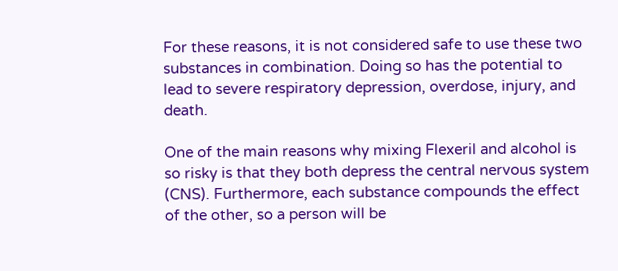For these reasons, it is not considered safe to use these two substances in combination. Doing so has the potential to lead to severe respiratory depression, overdose, injury, and death.

One of the main reasons why mixing Flexeril and alcohol is so risky is that they both depress the central nervous system (CNS). Furthermore, each substance compounds the effect of the other, so a person will be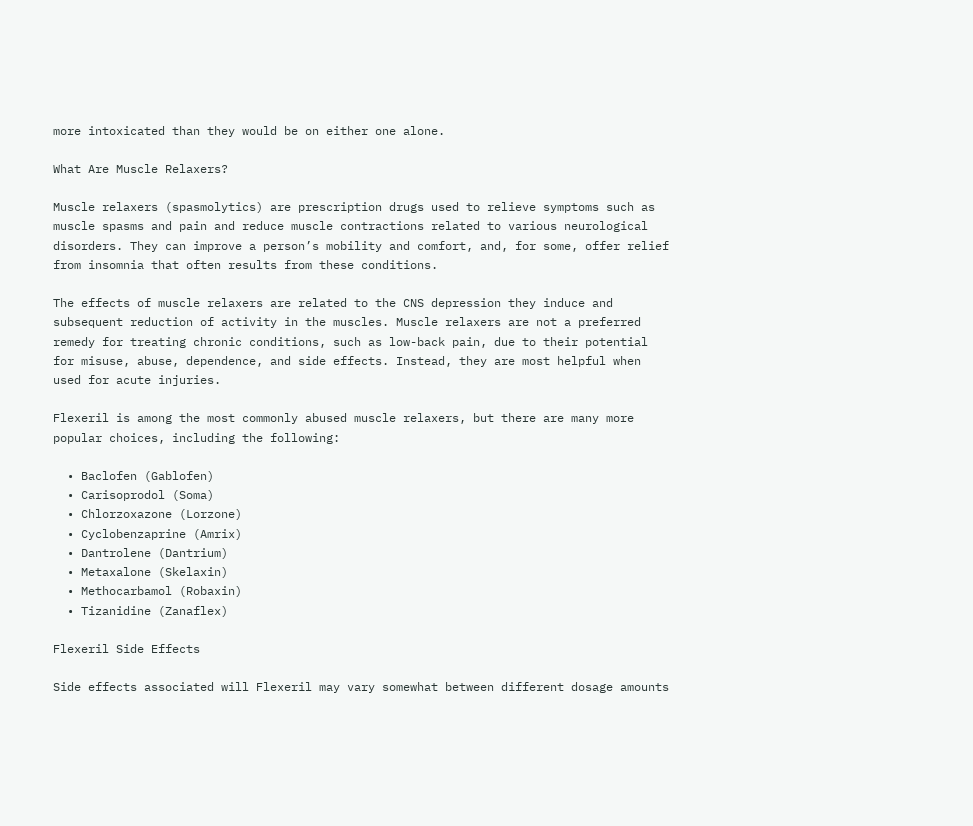more intoxicated than they would be on either one alone.

What Are Muscle Relaxers?

Muscle relaxers (spasmolytics) are prescription drugs used to relieve symptoms such as muscle spasms and pain and reduce muscle contractions related to various neurological disorders. They can improve a person’s mobility and comfort, and, for some, offer relief from insomnia that often results from these conditions.

The effects of muscle relaxers are related to the CNS depression they induce and subsequent reduction of activity in the muscles. Muscle relaxers are not a preferred remedy for treating chronic conditions, such as low-back pain, due to their potential for misuse, abuse, dependence, and side effects. Instead, they are most helpful when used for acute injuries.

Flexeril is among the most commonly abused muscle relaxers, but there are many more popular choices, including the following:

  • Baclofen (Gablofen)
  • Carisoprodol (Soma)
  • Chlorzoxazone (Lorzone)
  • Cyclobenzaprine (Amrix)
  • Dantrolene (Dantrium)
  • Metaxalone (Skelaxin)
  • Methocarbamol (Robaxin)
  • Tizanidine (Zanaflex)

Flexeril Side Effects

Side effects associated will Flexeril may vary somewhat between different dosage amounts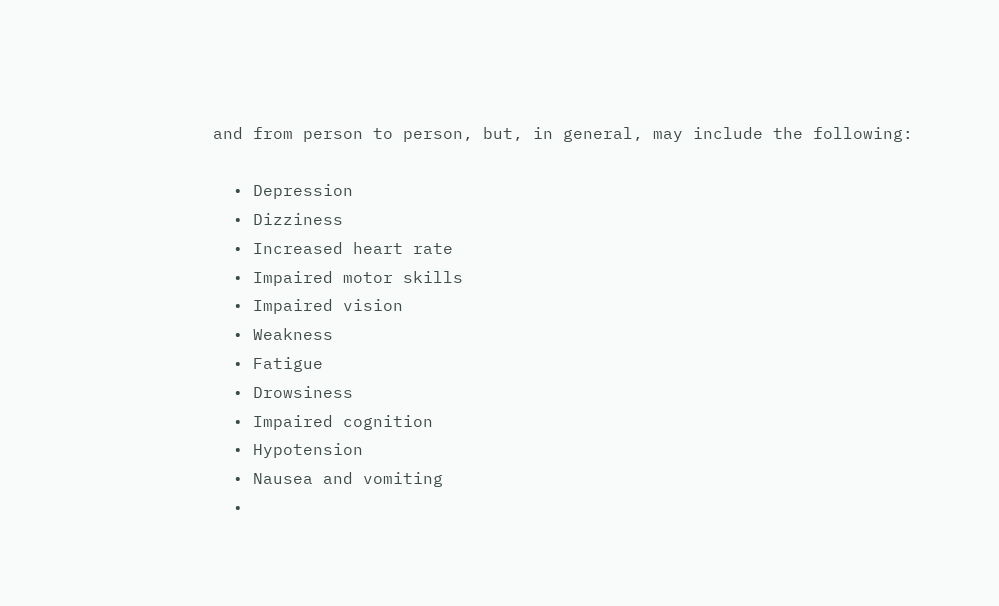and from person to person, but, in general, may include the following:

  • Depression
  • Dizziness
  • Increased heart rate
  • Impaired motor skills
  • Impaired vision
  • Weakness
  • Fatigue
  • Drowsiness
  • Impaired cognition
  • Hypotension
  • Nausea and vomiting
  •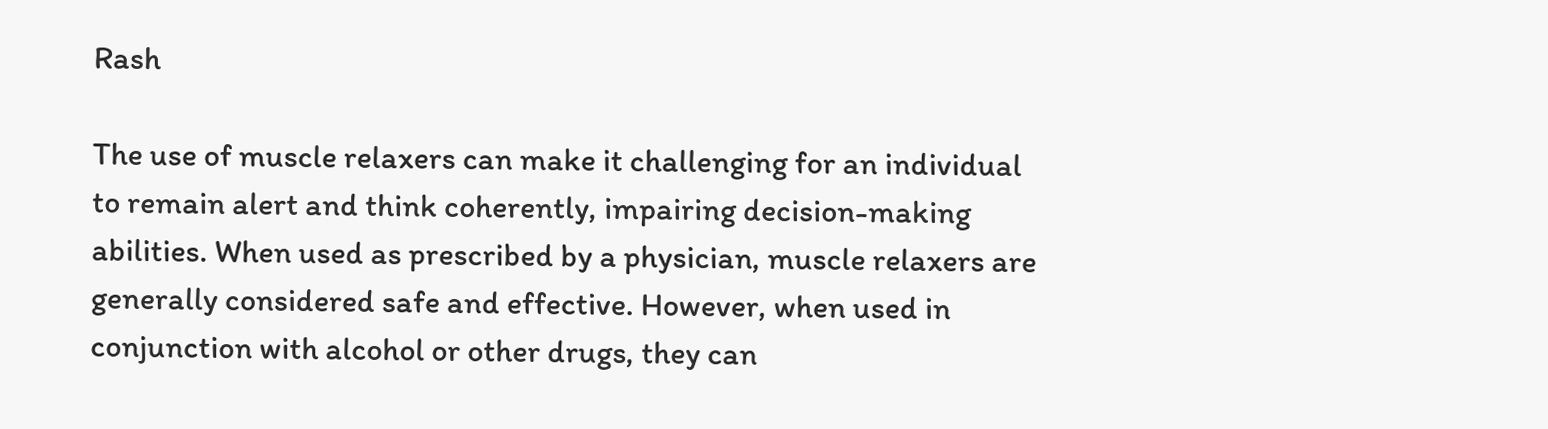Rash

The use of muscle relaxers can make it challenging for an individual to remain alert and think coherently, impairing decision-making abilities. When used as prescribed by a physician, muscle relaxers are generally considered safe and effective. However, when used in conjunction with alcohol or other drugs, they can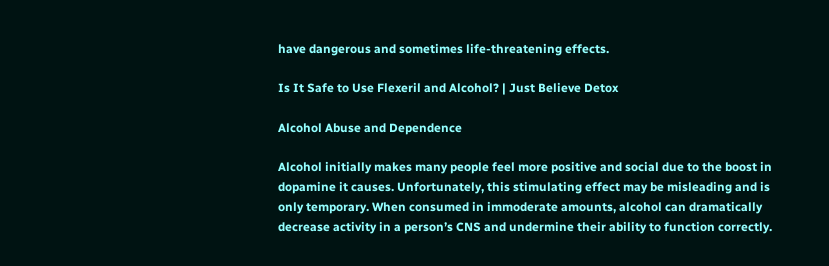have dangerous and sometimes life-threatening effects.

Is It Safe to Use Flexeril and Alcohol? | Just Believe Detox

Alcohol Abuse and Dependence

Alcohol initially makes many people feel more positive and social due to the boost in dopamine it causes. Unfortunately, this stimulating effect may be misleading and is only temporary. When consumed in immoderate amounts, alcohol can dramatically decrease activity in a person’s CNS and undermine their ability to function correctly.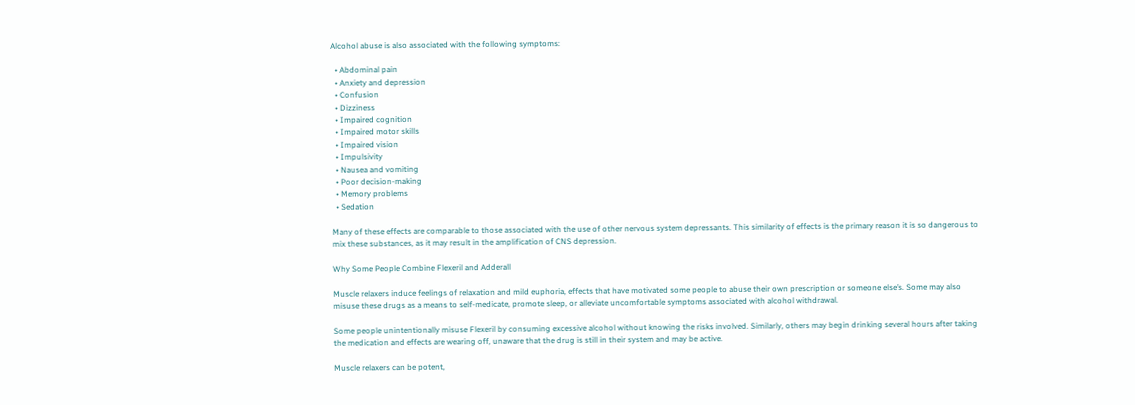Alcohol abuse is also associated with the following symptoms:

  • Abdominal pain
  • Anxiety and depression
  • Confusion
  • Dizziness
  • Impaired cognition
  • Impaired motor skills
  • Impaired vision
  • Impulsivity
  • Nausea and vomiting
  • Poor decision-making
  • Memory problems
  • Sedation

Many of these effects are comparable to those associated with the use of other nervous system depressants. This similarity of effects is the primary reason it is so dangerous to mix these substances, as it may result in the amplification of CNS depression.

Why Some People Combine Flexeril and Adderall

Muscle relaxers induce feelings of relaxation and mild euphoria, effects that have motivated some people to abuse their own prescription or someone else’s. Some may also misuse these drugs as a means to self-medicate, promote sleep, or alleviate uncomfortable symptoms associated with alcohol withdrawal.

Some people unintentionally misuse Flexeril by consuming excessive alcohol without knowing the risks involved. Similarly, others may begin drinking several hours after taking the medication and effects are wearing off, unaware that the drug is still in their system and may be active.

Muscle relaxers can be potent,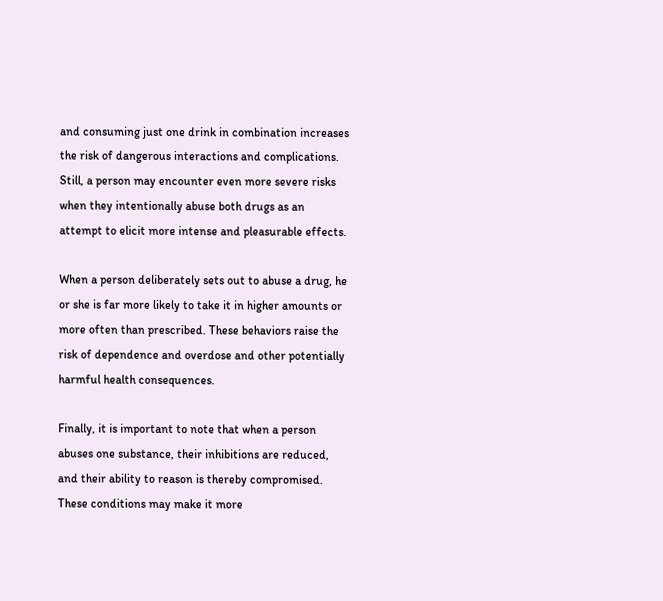and consuming just one drink in combination increases the risk of dangerous interactions and complications. Still, a person may encounter even more severe risks when they intentionally abuse both drugs as an attempt to elicit more intense and pleasurable effects.

When a person deliberately sets out to abuse a drug, he or she is far more likely to take it in higher amounts or more often than prescribed. These behaviors raise the risk of dependence and overdose and other potentially harmful health consequences.

Finally, it is important to note that when a person abuses one substance, their inhibitions are reduced, and their ability to reason is thereby compromised. These conditions may make it more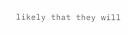likely that they will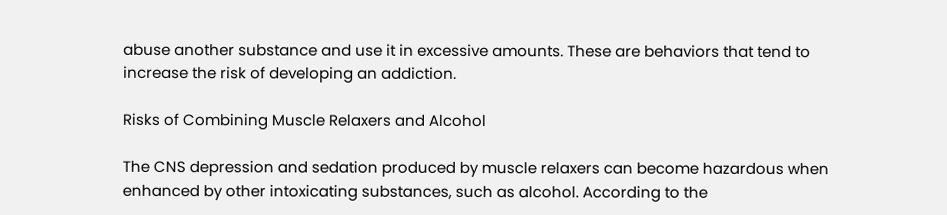abuse another substance and use it in excessive amounts. These are behaviors that tend to increase the risk of developing an addiction.

Risks of Combining Muscle Relaxers and Alcohol

The CNS depression and sedation produced by muscle relaxers can become hazardous when enhanced by other intoxicating substances, such as alcohol. According to the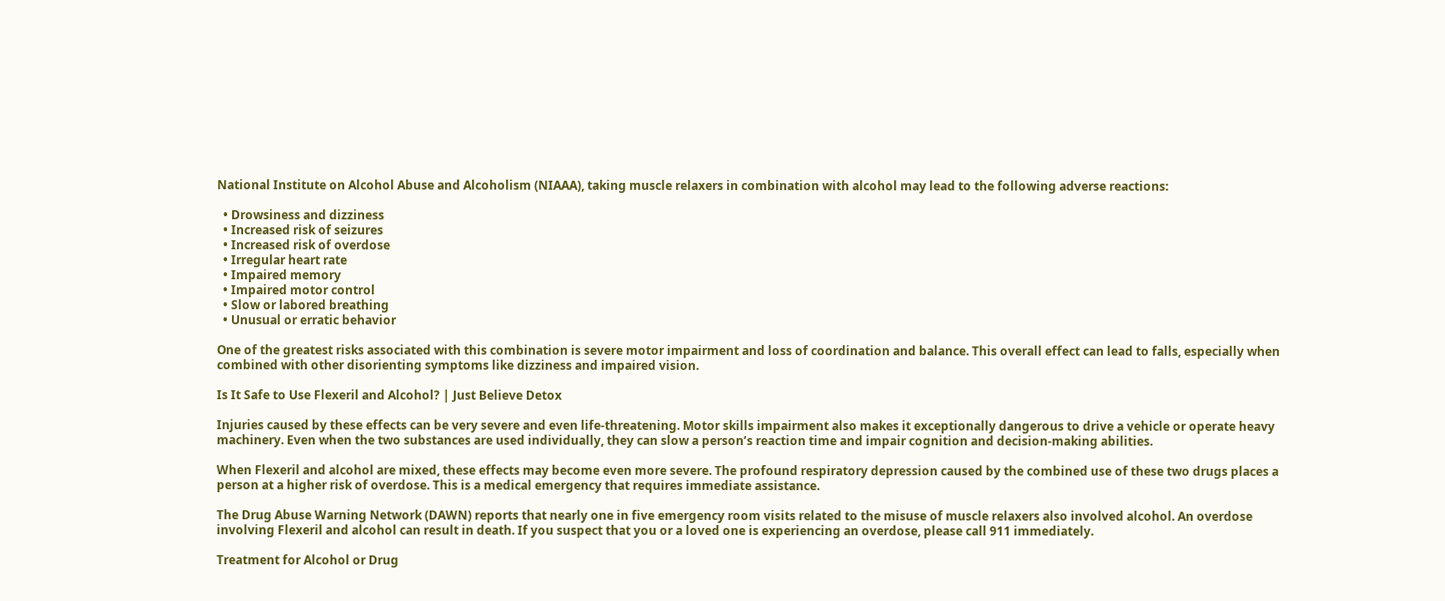National Institute on Alcohol Abuse and Alcoholism (NIAAA), taking muscle relaxers in combination with alcohol may lead to the following adverse reactions:

  • Drowsiness and dizziness
  • Increased risk of seizures
  • Increased risk of overdose
  • Irregular heart rate
  • Impaired memory
  • Impaired motor control
  • Slow or labored breathing
  • Unusual or erratic behavior

One of the greatest risks associated with this combination is severe motor impairment and loss of coordination and balance. This overall effect can lead to falls, especially when combined with other disorienting symptoms like dizziness and impaired vision.

Is It Safe to Use Flexeril and Alcohol? | Just Believe Detox

Injuries caused by these effects can be very severe and even life-threatening. Motor skills impairment also makes it exceptionally dangerous to drive a vehicle or operate heavy machinery. Even when the two substances are used individually, they can slow a person’s reaction time and impair cognition and decision-making abilities.

When Flexeril and alcohol are mixed, these effects may become even more severe. The profound respiratory depression caused by the combined use of these two drugs places a person at a higher risk of overdose. This is a medical emergency that requires immediate assistance.

The Drug Abuse Warning Network (DAWN) reports that nearly one in five emergency room visits related to the misuse of muscle relaxers also involved alcohol. An overdose involving Flexeril and alcohol can result in death. If you suspect that you or a loved one is experiencing an overdose, please call 911 immediately.

Treatment for Alcohol or Drug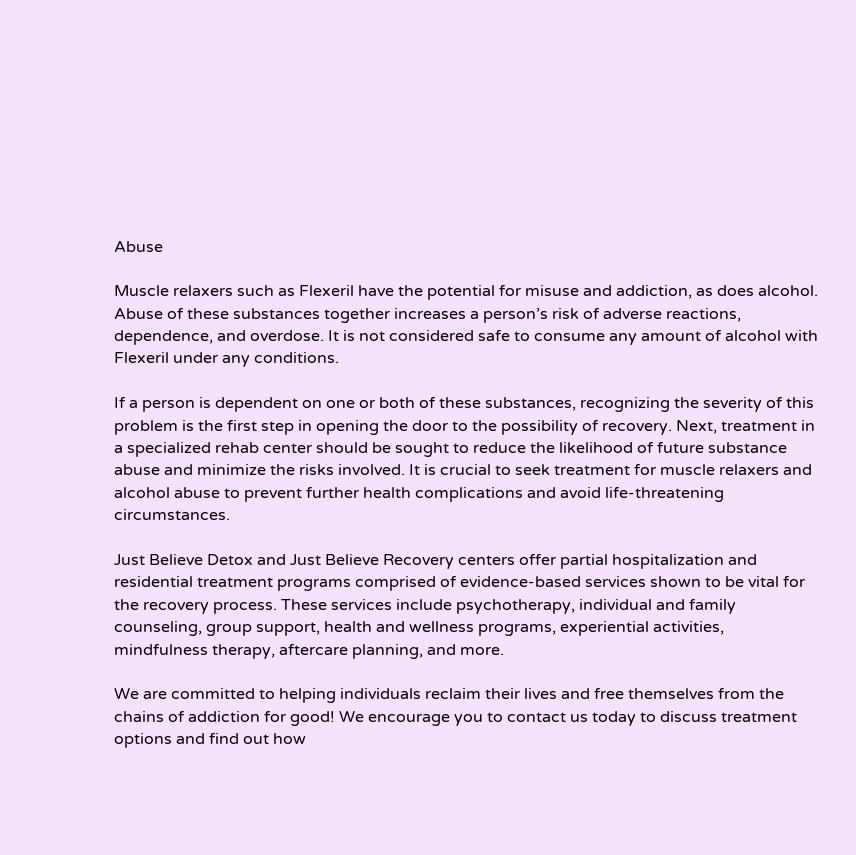Abuse

Muscle relaxers such as Flexeril have the potential for misuse and addiction, as does alcohol. Abuse of these substances together increases a person’s risk of adverse reactions, dependence, and overdose. It is not considered safe to consume any amount of alcohol with Flexeril under any conditions.

If a person is dependent on one or both of these substances, recognizing the severity of this problem is the first step in opening the door to the possibility of recovery. Next, treatment in a specialized rehab center should be sought to reduce the likelihood of future substance abuse and minimize the risks involved. It is crucial to seek treatment for muscle relaxers and alcohol abuse to prevent further health complications and avoid life-threatening circumstances.

Just Believe Detox and Just Believe Recovery centers offer partial hospitalization and residential treatment programs comprised of evidence-based services shown to be vital for the recovery process. These services include psychotherapy, individual and family counseling, group support, health and wellness programs, experiential activities, mindfulness therapy, aftercare planning, and more.

We are committed to helping individuals reclaim their lives and free themselves from the chains of addiction for good! We encourage you to contact us today to discuss treatment options and find out how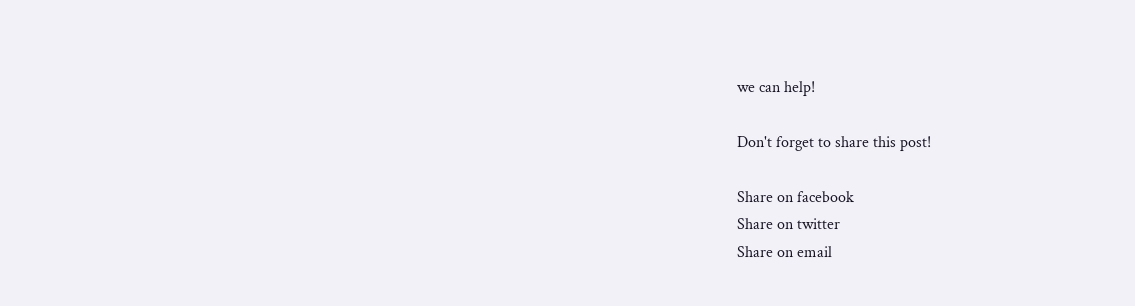we can help!

Don't forget to share this post!

Share on facebook
Share on twitter
Share on email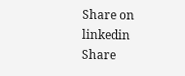Share on linkedin
Share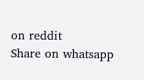on reddit
Share on whatsapp